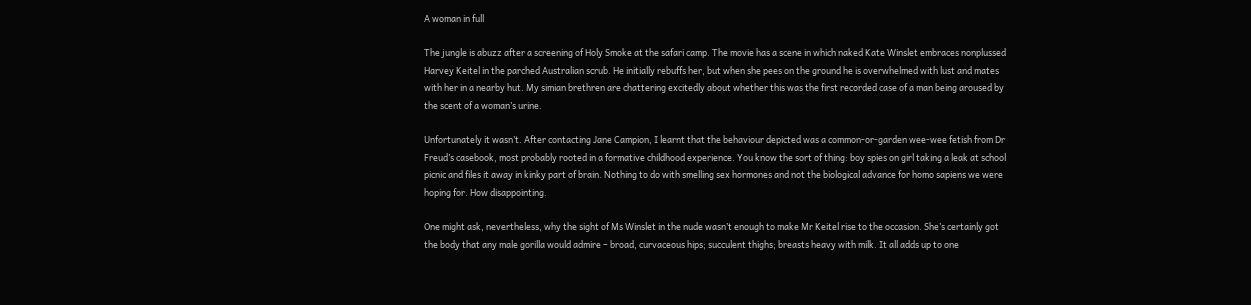A woman in full

The jungle is abuzz after a screening of Holy Smoke at the safari camp. The movie has a scene in which naked Kate Winslet embraces nonplussed Harvey Keitel in the parched Australian scrub. He initially rebuffs her, but when she pees on the ground he is overwhelmed with lust and mates with her in a nearby hut. My simian brethren are chattering excitedly about whether this was the first recorded case of a man being aroused by the scent of a woman’s urine.

Unfortunately it wasn’t. After contacting Jane Campion, I learnt that the behaviour depicted was a common-or-garden wee-wee fetish from Dr Freud’s casebook, most probably rooted in a formative childhood experience. You know the sort of thing: boy spies on girl taking a leak at school picnic and files it away in kinky part of brain. Nothing to do with smelling sex hormones and not the biological advance for homo sapiens we were hoping for. How disappointing.

One might ask, nevertheless, why the sight of Ms Winslet in the nude wasn’t enough to make Mr Keitel rise to the occasion. She’s certainly got the body that any male gorilla would admire – broad, curvaceous hips; succulent thighs; breasts heavy with milk. It all adds up to one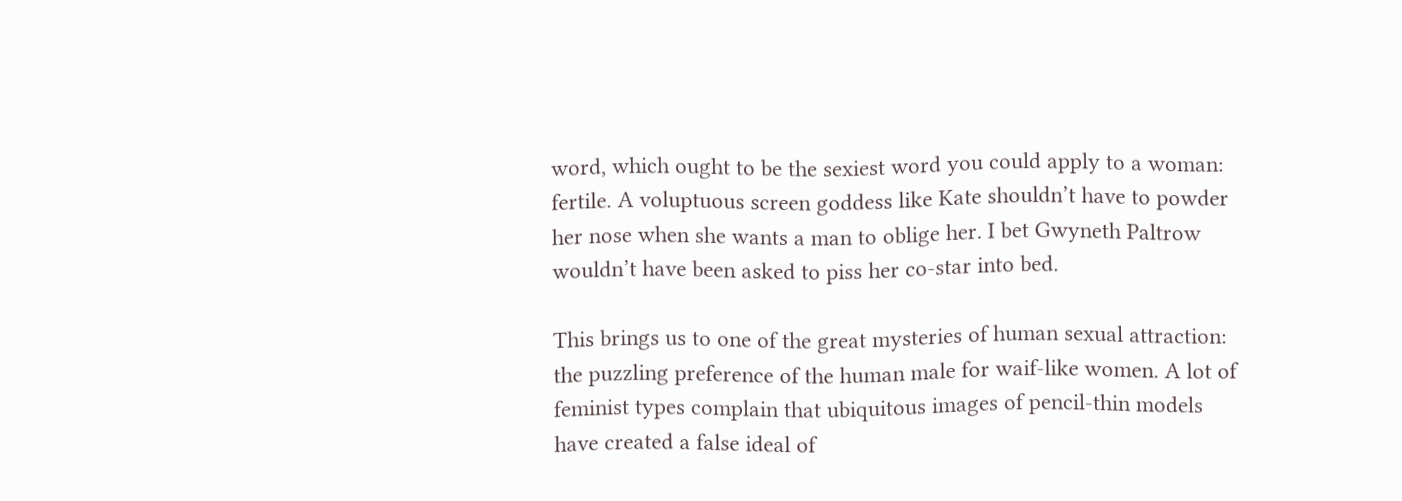word, which ought to be the sexiest word you could apply to a woman: fertile. A voluptuous screen goddess like Kate shouldn’t have to powder her nose when she wants a man to oblige her. I bet Gwyneth Paltrow wouldn’t have been asked to piss her co-star into bed.

This brings us to one of the great mysteries of human sexual attraction: the puzzling preference of the human male for waif-like women. A lot of feminist types complain that ubiquitous images of pencil-thin models have created a false ideal of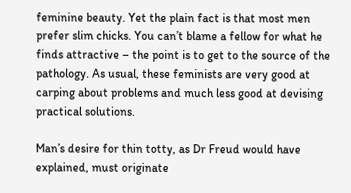feminine beauty. Yet the plain fact is that most men prefer slim chicks. You can’t blame a fellow for what he finds attractive – the point is to get to the source of the pathology. As usual, these feminists are very good at carping about problems and much less good at devising practical solutions.

Man’s desire for thin totty, as Dr Freud would have explained, must originate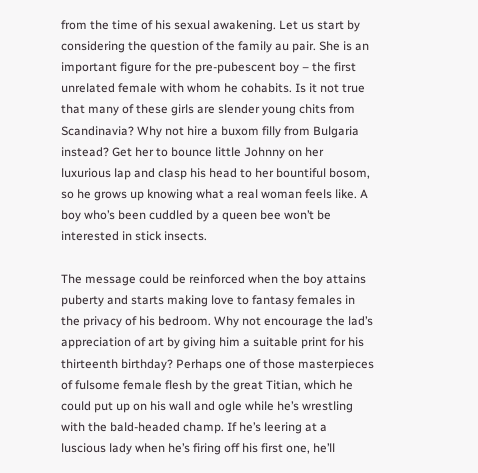from the time of his sexual awakening. Let us start by considering the question of the family au pair. She is an important figure for the pre-pubescent boy – the first unrelated female with whom he cohabits. Is it not true that many of these girls are slender young chits from Scandinavia? Why not hire a buxom filly from Bulgaria instead? Get her to bounce little Johnny on her luxurious lap and clasp his head to her bountiful bosom, so he grows up knowing what a real woman feels like. A boy who’s been cuddled by a queen bee won’t be interested in stick insects.

The message could be reinforced when the boy attains puberty and starts making love to fantasy females in the privacy of his bedroom. Why not encourage the lad’s appreciation of art by giving him a suitable print for his thirteenth birthday? Perhaps one of those masterpieces of fulsome female flesh by the great Titian, which he could put up on his wall and ogle while he’s wrestling with the bald-headed champ. If he’s leering at a luscious lady when he’s firing off his first one, he’ll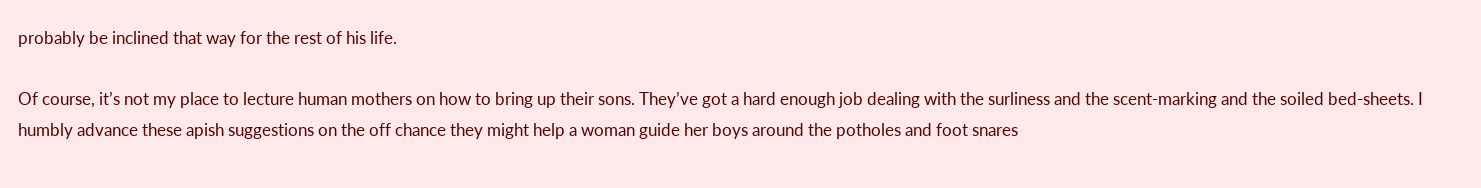probably be inclined that way for the rest of his life.

Of course, it’s not my place to lecture human mothers on how to bring up their sons. They’ve got a hard enough job dealing with the surliness and the scent-marking and the soiled bed-sheets. I humbly advance these apish suggestions on the off chance they might help a woman guide her boys around the potholes and foot snares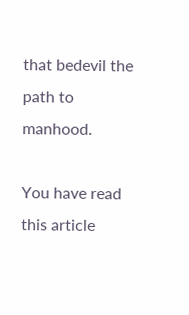that bedevil the path to manhood.

You have read this article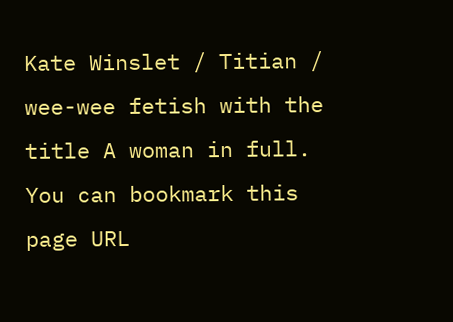Kate Winslet / Titian / wee-wee fetish with the title A woman in full. You can bookmark this page URL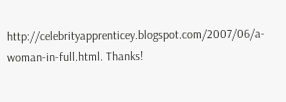http://celebrityapprenticey.blogspot.com/2007/06/a-woman-in-full.html. Thanks!